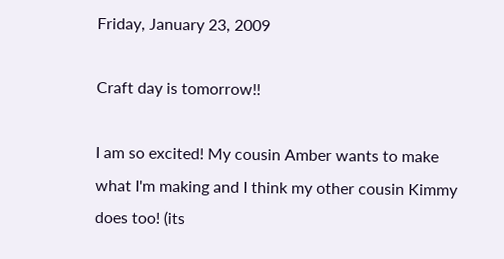Friday, January 23, 2009

Craft day is tomorrow!!

I am so excited! My cousin Amber wants to make what I'm making and I think my other cousin Kimmy does too! (its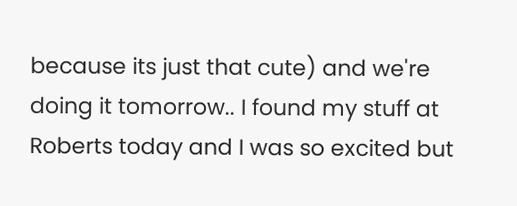because its just that cute) and we're doing it tomorrow.. I found my stuff at Roberts today and I was so excited but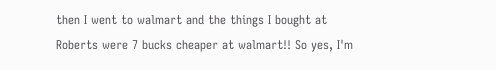then I went to walmart and the things I bought at Roberts were 7 bucks cheaper at walmart!! So yes, I'm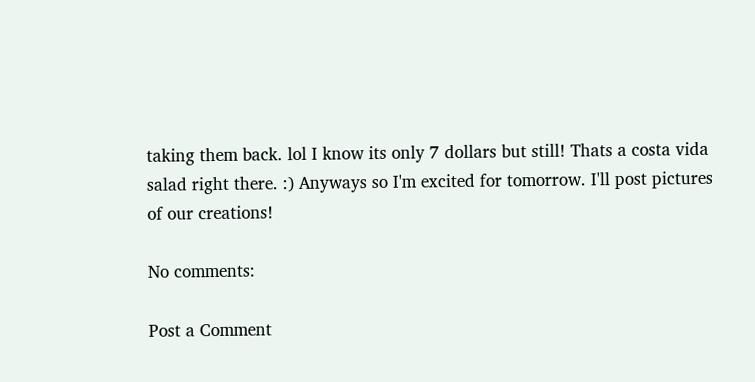taking them back. lol I know its only 7 dollars but still! Thats a costa vida salad right there. :) Anyways so I'm excited for tomorrow. I'll post pictures of our creations!

No comments:

Post a Comment